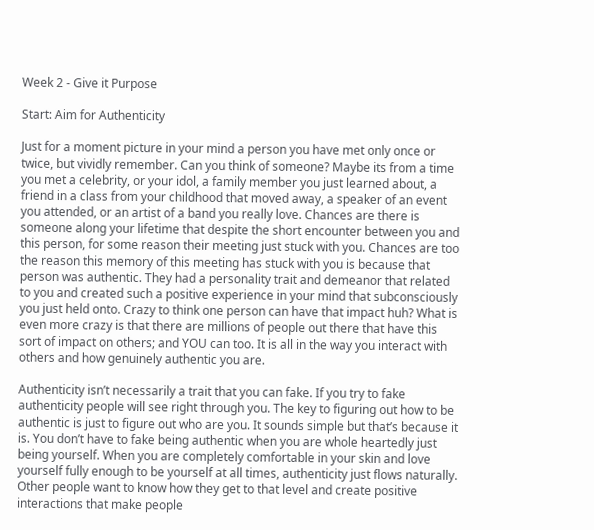Week 2 - Give it Purpose

Start: Aim for Authenticity

Just for a moment picture in your mind a person you have met only once or twice, but vividly remember. Can you think of someone? Maybe its from a time you met a celebrity, or your idol, a family member you just learned about, a friend in a class from your childhood that moved away, a speaker of an event you attended, or an artist of a band you really love. Chances are there is someone along your lifetime that despite the short encounter between you and this person, for some reason their meeting just stuck with you. Chances are too the reason this memory of this meeting has stuck with you is because that person was authentic. They had a personality trait and demeanor that related to you and created such a positive experience in your mind that subconsciously you just held onto. Crazy to think one person can have that impact huh? What is even more crazy is that there are millions of people out there that have this sort of impact on others; and YOU can too. It is all in the way you interact with others and how genuinely authentic you are.

Authenticity isn’t necessarily a trait that you can fake. If you try to fake authenticity people will see right through you. The key to figuring out how to be authentic is just to figure out who are you. It sounds simple but that’s because it is. You don’t have to fake being authentic when you are whole heartedly just being yourself. When you are completely comfortable in your skin and love yourself fully enough to be yourself at all times, authenticity just flows naturally. Other people want to know how they get to that level and create positive interactions that make people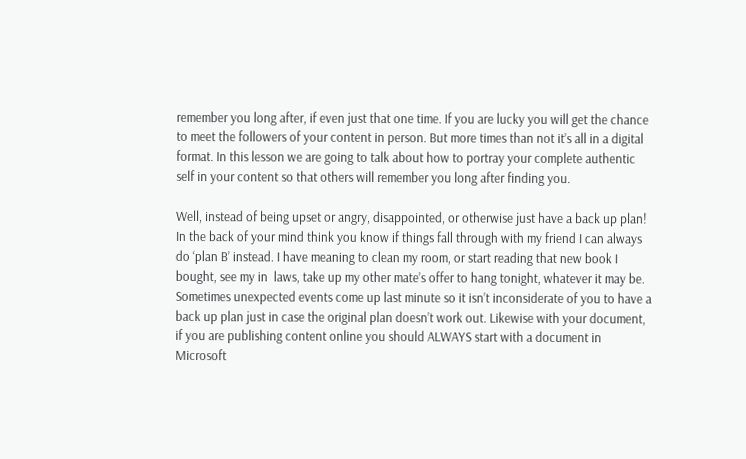remember you long after, if even just that one time. If you are lucky you will get the chance to meet the followers of your content in person. But more times than not it’s all in a digital format. In this lesson we are going to talk about how to portray your complete authentic self in your content so that others will remember you long after finding you.

Well, instead of being upset or angry, disappointed, or otherwise just have a back up plan! In the back of your mind think you know if things fall through with my friend I can always do ‘plan B’ instead. I have meaning to clean my room, or start reading that new book I bought, see my in  laws, take up my other mate’s offer to hang tonight, whatever it may be. Sometimes unexpected events come up last minute so it isn’t inconsiderate of you to have a back up plan just in case the original plan doesn’t work out. Likewise with your document, if you are publishing content online you should ALWAYS start with a document in Microsoft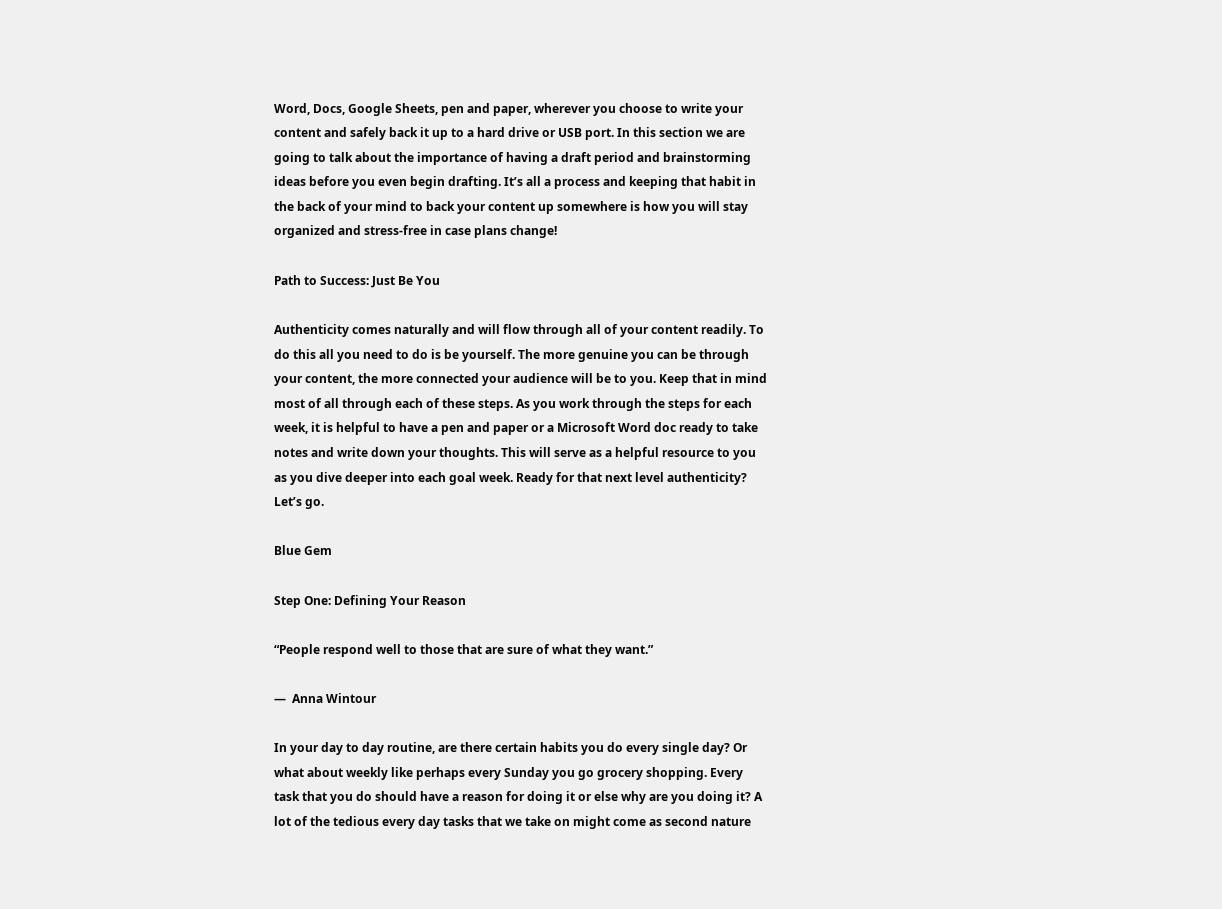Word, Docs, Google Sheets, pen and paper, wherever you choose to write your content and safely back it up to a hard drive or USB port. In this section we are going to talk about the importance of having a draft period and brainstorming ideas before you even begin drafting. It’s all a process and keeping that habit in the back of your mind to back your content up somewhere is how you will stay organized and stress-free in case plans change!

Path to Success: Just Be You

Authenticity comes naturally and will flow through all of your content readily. To do this all you need to do is be yourself. The more genuine you can be through your content, the more connected your audience will be to you. Keep that in mind most of all through each of these steps. As you work through the steps for each week, it is helpful to have a pen and paper or a Microsoft Word doc ready to take notes and write down your thoughts. This will serve as a helpful resource to you as you dive deeper into each goal week. Ready for that next level authenticity? Let’s go.

Blue Gem

Step One: Defining Your Reason

“People respond well to those that are sure of what they want.”

―  Anna Wintour

In your day to day routine, are there certain habits you do every single day? Or what about weekly like perhaps every Sunday you go grocery shopping. Every task that you do should have a reason for doing it or else why are you doing it? A lot of the tedious every day tasks that we take on might come as second nature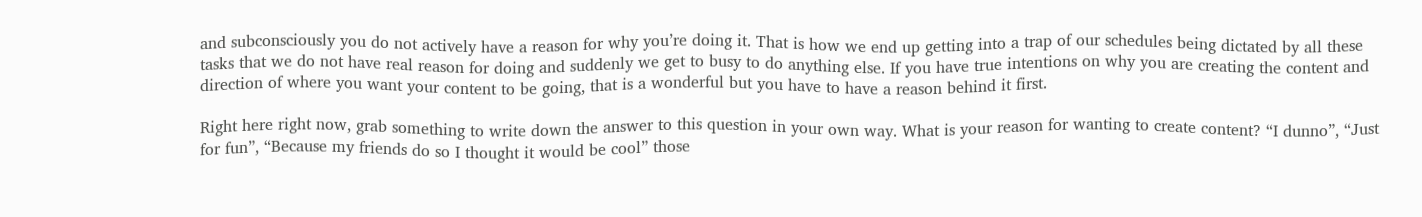and subconsciously you do not actively have a reason for why you’re doing it. That is how we end up getting into a trap of our schedules being dictated by all these tasks that we do not have real reason for doing and suddenly we get to busy to do anything else. If you have true intentions on why you are creating the content and direction of where you want your content to be going, that is a wonderful but you have to have a reason behind it first.

Right here right now, grab something to write down the answer to this question in your own way. What is your reason for wanting to create content? “I dunno”, “Just for fun”, “Because my friends do so I thought it would be cool” those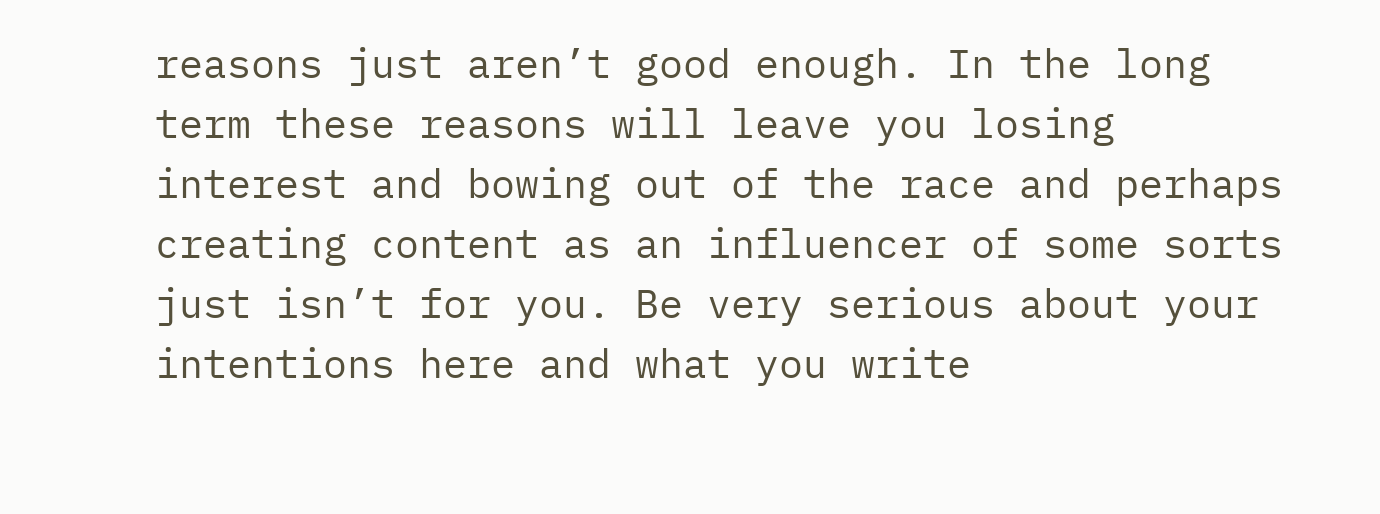reasons just aren’t good enough. In the long term these reasons will leave you losing interest and bowing out of the race and perhaps creating content as an influencer of some sorts just isn’t for you. Be very serious about your intentions here and what you write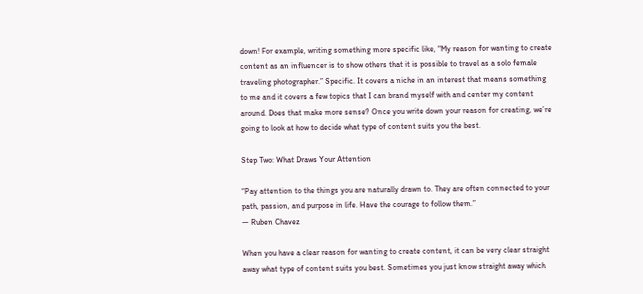down! For example, writing something more specific like, “My reason for wanting to create content as an influencer is to show others that it is possible to travel as a solo female traveling photographer.” Specific. It covers a niche in an interest that means something to me and it covers a few topics that I can brand myself with and center my content around. Does that make more sense? Once you write down your reason for creating, we’re going to look at how to decide what type of content suits you the best.

Step Two: What Draws Your Attention

“Pay attention to the things you are naturally drawn to. They are often connected to your path, passion, and purpose in life. Have the courage to follow them.”
― Ruben Chavez

When you have a clear reason for wanting to create content, it can be very clear straight away what type of content suits you best. Sometimes you just know straight away which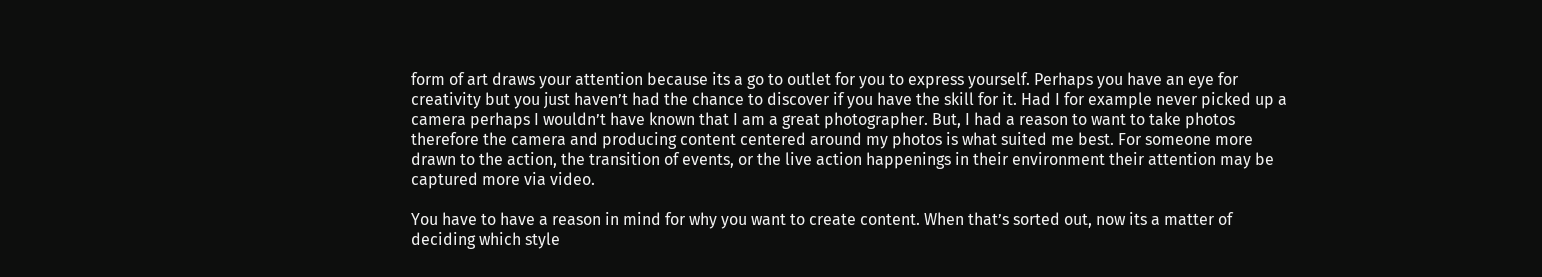form of art draws your attention because its a go to outlet for you to express yourself. Perhaps you have an eye for creativity but you just haven’t had the chance to discover if you have the skill for it. Had I for example never picked up a camera perhaps I wouldn’t have known that I am a great photographer. But, I had a reason to want to take photos therefore the camera and producing content centered around my photos is what suited me best. For someone more drawn to the action, the transition of events, or the live action happenings in their environment their attention may be captured more via video.

You have to have a reason in mind for why you want to create content. When that’s sorted out, now its a matter of deciding which style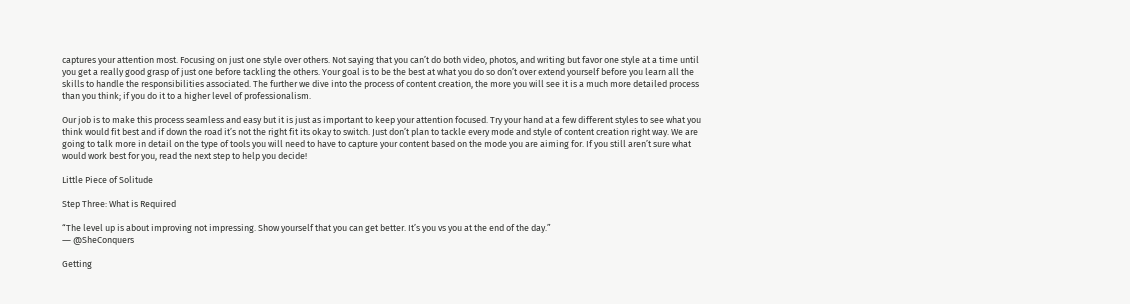captures your attention most. Focusing on just one style over others. Not saying that you can’t do both video, photos, and writing but favor one style at a time until you get a really good grasp of just one before tackling the others. Your goal is to be the best at what you do so don’t over extend yourself before you learn all the skills to handle the responsibilities associated. The further we dive into the process of content creation, the more you will see it is a much more detailed process than you think; if you do it to a higher level of professionalism.

Our job is to make this process seamless and easy but it is just as important to keep your attention focused. Try your hand at a few different styles to see what you think would fit best and if down the road it’s not the right fit its okay to switch. Just don’t plan to tackle every mode and style of content creation right way. We are going to talk more in detail on the type of tools you will need to have to capture your content based on the mode you are aiming for. If you still aren’t sure what would work best for you, read the next step to help you decide!

Little Piece of Solitude

Step Three: What is Required

“The level up is about improving not impressing. Show yourself that you can get better. It’s you vs you at the end of the day.”
― @SheConquers

Getting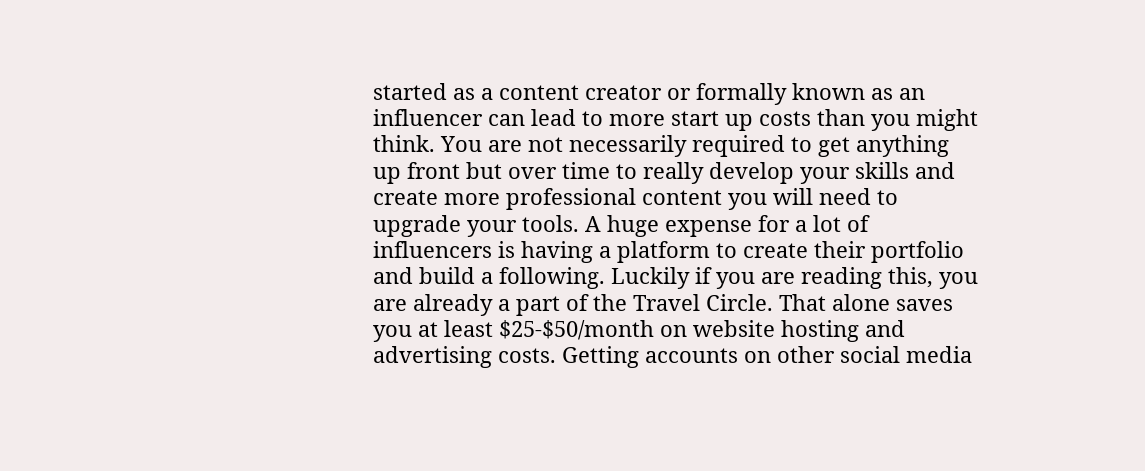started as a content creator or formally known as an influencer can lead to more start up costs than you might think. You are not necessarily required to get anything up front but over time to really develop your skills and create more professional content you will need to upgrade your tools. A huge expense for a lot of influencers is having a platform to create their portfolio and build a following. Luckily if you are reading this, you are already a part of the Travel Circle. That alone saves you at least $25-$50/month on website hosting and advertising costs. Getting accounts on other social media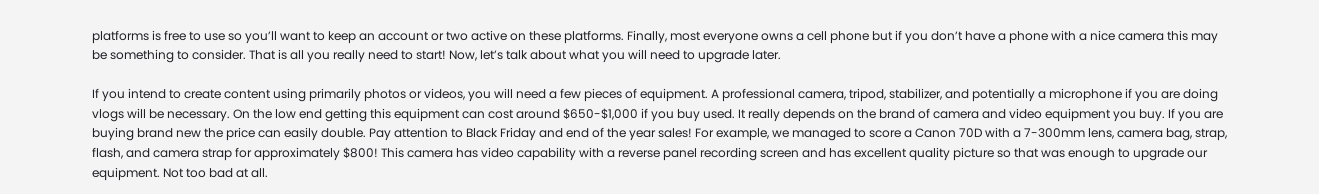platforms is free to use so you’ll want to keep an account or two active on these platforms. Finally, most everyone owns a cell phone but if you don’t have a phone with a nice camera this may be something to consider. That is all you really need to start! Now, let’s talk about what you will need to upgrade later.

If you intend to create content using primarily photos or videos, you will need a few pieces of equipment. A professional camera, tripod, stabilizer, and potentially a microphone if you are doing vlogs will be necessary. On the low end getting this equipment can cost around $650-$1,000 if you buy used. It really depends on the brand of camera and video equipment you buy. If you are buying brand new the price can easily double. Pay attention to Black Friday and end of the year sales! For example, we managed to score a Canon 70D with a 7-300mm lens, camera bag, strap, flash, and camera strap for approximately $800! This camera has video capability with a reverse panel recording screen and has excellent quality picture so that was enough to upgrade our equipment. Not too bad at all.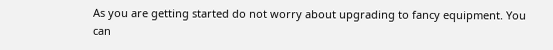As you are getting started do not worry about upgrading to fancy equipment. You can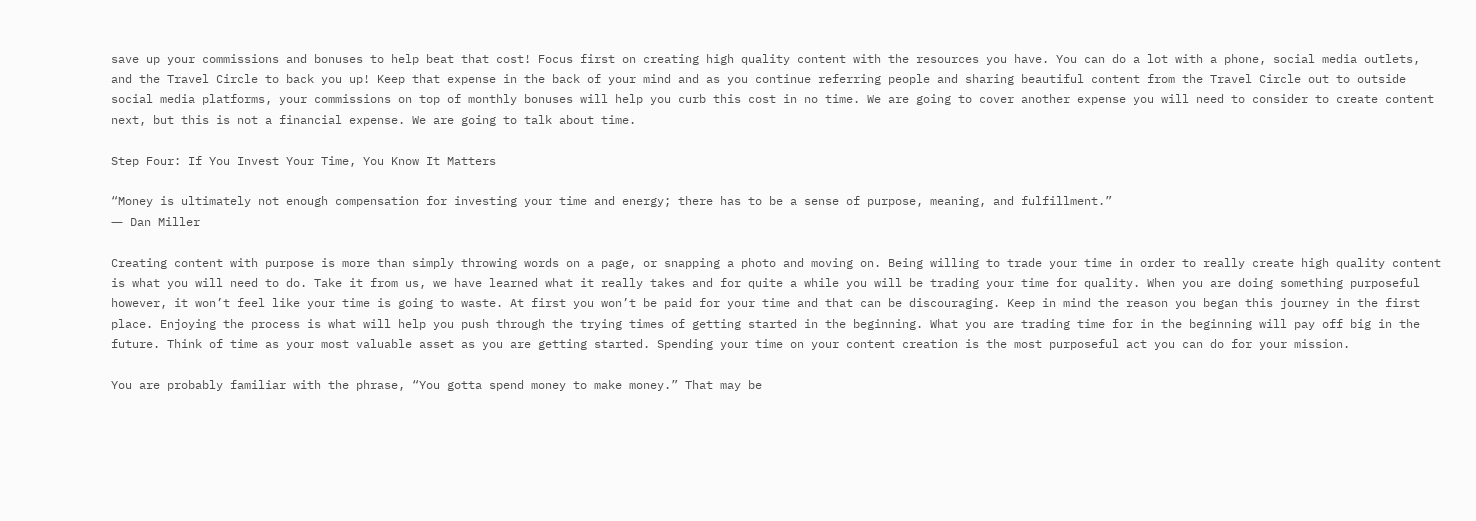save up your commissions and bonuses to help beat that cost! Focus first on creating high quality content with the resources you have. You can do a lot with a phone, social media outlets, and the Travel Circle to back you up! Keep that expense in the back of your mind and as you continue referring people and sharing beautiful content from the Travel Circle out to outside social media platforms, your commissions on top of monthly bonuses will help you curb this cost in no time. We are going to cover another expense you will need to consider to create content next, but this is not a financial expense. We are going to talk about time.

Step Four: If You Invest Your Time, You Know It Matters

“Money is ultimately not enough compensation for investing your time and energy; there has to be a sense of purpose, meaning, and fulfillment.”
― Dan Miller

Creating content with purpose is more than simply throwing words on a page, or snapping a photo and moving on. Being willing to trade your time in order to really create high quality content is what you will need to do. Take it from us, we have learned what it really takes and for quite a while you will be trading your time for quality. When you are doing something purposeful however, it won’t feel like your time is going to waste. At first you won’t be paid for your time and that can be discouraging. Keep in mind the reason you began this journey in the first place. Enjoying the process is what will help you push through the trying times of getting started in the beginning. What you are trading time for in the beginning will pay off big in the future. Think of time as your most valuable asset as you are getting started. Spending your time on your content creation is the most purposeful act you can do for your mission.

You are probably familiar with the phrase, “You gotta spend money to make money.” That may be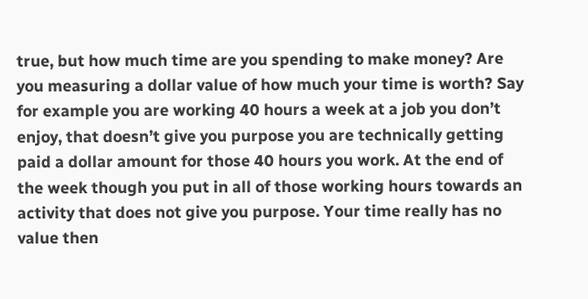true, but how much time are you spending to make money? Are you measuring a dollar value of how much your time is worth? Say for example you are working 40 hours a week at a job you don’t enjoy, that doesn’t give you purpose you are technically getting paid a dollar amount for those 40 hours you work. At the end of the week though you put in all of those working hours towards an activity that does not give you purpose. Your time really has no value then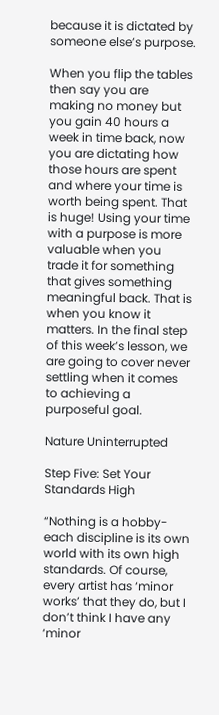because it is dictated by someone else’s purpose.

When you flip the tables then say you are making no money but you gain 40 hours a week in time back, now you are dictating how those hours are spent and where your time is worth being spent. That is huge! Using your time with a purpose is more valuable when you trade it for something that gives something meaningful back. That is when you know it matters. In the final step of this week’s lesson, we are going to cover never settling when it comes to achieving a purposeful goal.

Nature Uninterrupted

Step Five: Set Your Standards High

“Nothing is a hobby- each discipline is its own world with its own high standards. Of course, every artist has ‘minor works’ that they do, but I don’t think I have any ‘minor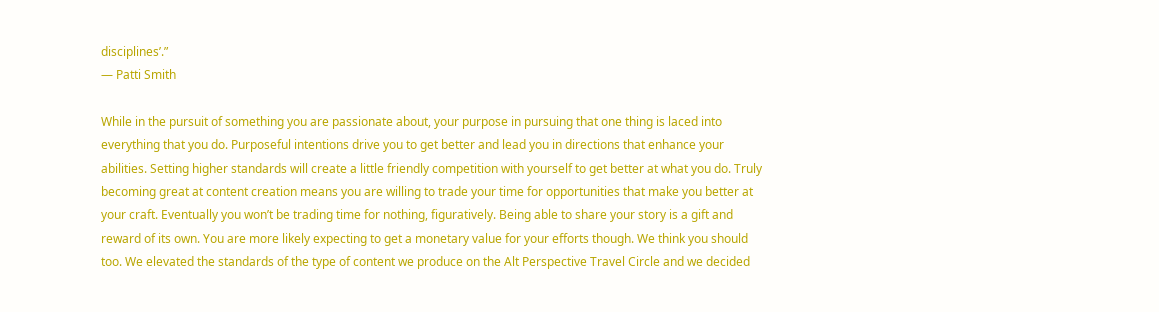disciplines’.”
― Patti Smith

While in the pursuit of something you are passionate about, your purpose in pursuing that one thing is laced into everything that you do. Purposeful intentions drive you to get better and lead you in directions that enhance your abilities. Setting higher standards will create a little friendly competition with yourself to get better at what you do. Truly becoming great at content creation means you are willing to trade your time for opportunities that make you better at your craft. Eventually you won’t be trading time for nothing, figuratively. Being able to share your story is a gift and reward of its own. You are more likely expecting to get a monetary value for your efforts though. We think you should too. We elevated the standards of the type of content we produce on the Alt Perspective Travel Circle and we decided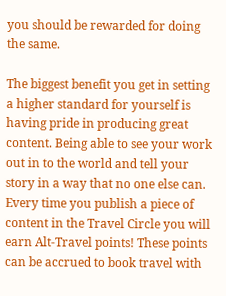you should be rewarded for doing the same.

The biggest benefit you get in setting a higher standard for yourself is having pride in producing great content. Being able to see your work out in to the world and tell your story in a way that no one else can. Every time you publish a piece of content in the Travel Circle you will earn Alt-Travel points! These points can be accrued to book travel with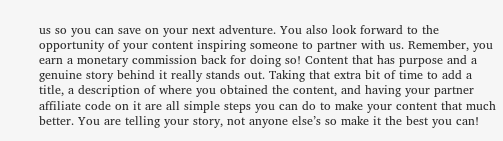us so you can save on your next adventure. You also look forward to the opportunity of your content inspiring someone to partner with us. Remember, you earn a monetary commission back for doing so! Content that has purpose and a genuine story behind it really stands out. Taking that extra bit of time to add a title, a description of where you obtained the content, and having your partner affiliate code on it are all simple steps you can do to make your content that much better. You are telling your story, not anyone else’s so make it the best you can!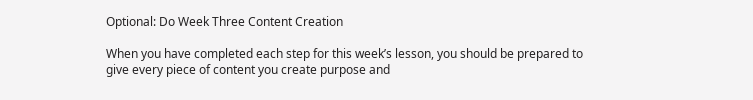Optional: Do Week Three Content Creation

When you have completed each step for this week’s lesson, you should be prepared to give every piece of content you create purpose and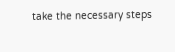take the necessary steps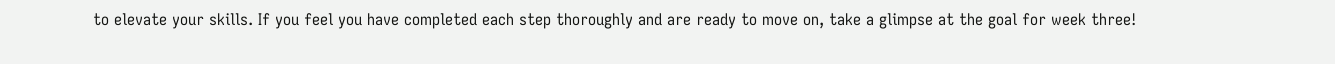to elevate your skills. If you feel you have completed each step thoroughly and are ready to move on, take a glimpse at the goal for week three!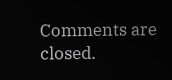Comments are closed.